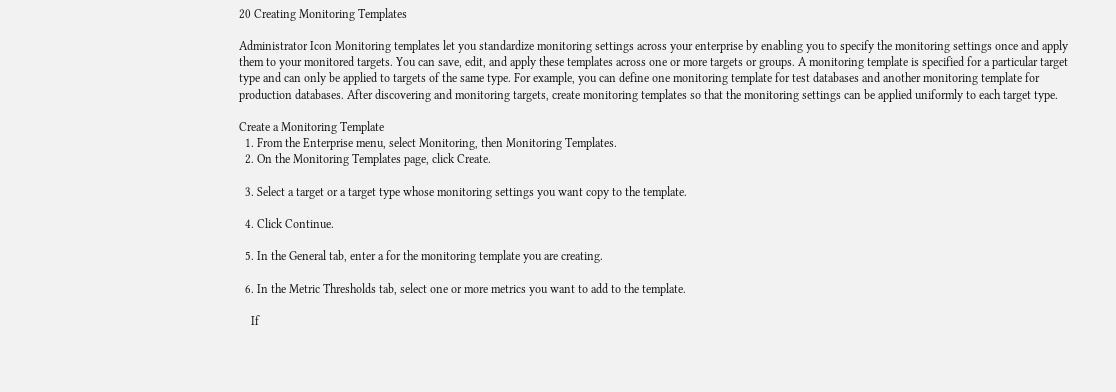20 Creating Monitoring Templates

Administrator Icon Monitoring templates let you standardize monitoring settings across your enterprise by enabling you to specify the monitoring settings once and apply them to your monitored targets. You can save, edit, and apply these templates across one or more targets or groups. A monitoring template is specified for a particular target type and can only be applied to targets of the same type. For example, you can define one monitoring template for test databases and another monitoring template for production databases. After discovering and monitoring targets, create monitoring templates so that the monitoring settings can be applied uniformly to each target type.

Create a Monitoring Template
  1. From the Enterprise menu, select Monitoring, then Monitoring Templates.
  2. On the Monitoring Templates page, click Create.

  3. Select a target or a target type whose monitoring settings you want copy to the template.

  4. Click Continue.

  5. In the General tab, enter a for the monitoring template you are creating.

  6. In the Metric Thresholds tab, select one or more metrics you want to add to the template.

    If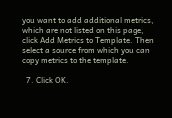you want to add additional metrics, which are not listed on this page, click Add Metrics to Template. Then select a source from which you can copy metrics to the template.

  7. Click OK.